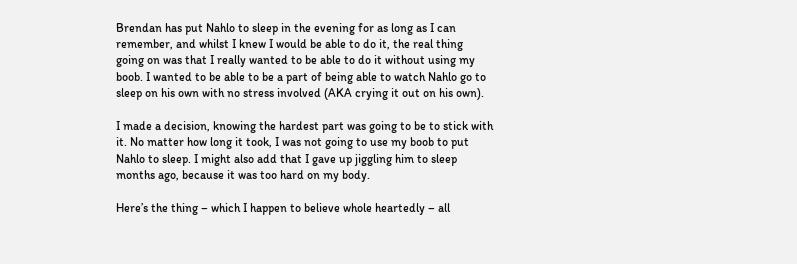Brendan has put Nahlo to sleep in the evening for as long as I can remember, and whilst I knew I would be able to do it, the real thing going on was that I really wanted to be able to do it without using my boob. I wanted to be able to be a part of being able to watch Nahlo go to sleep on his own with no stress involved (AKA crying it out on his own).

I made a decision, knowing the hardest part was going to be to stick with it. No matter how long it took, I was not going to use my boob to put Nahlo to sleep. I might also add that I gave up jiggling him to sleep months ago, because it was too hard on my body.

Here’s the thing – which I happen to believe whole heartedly – all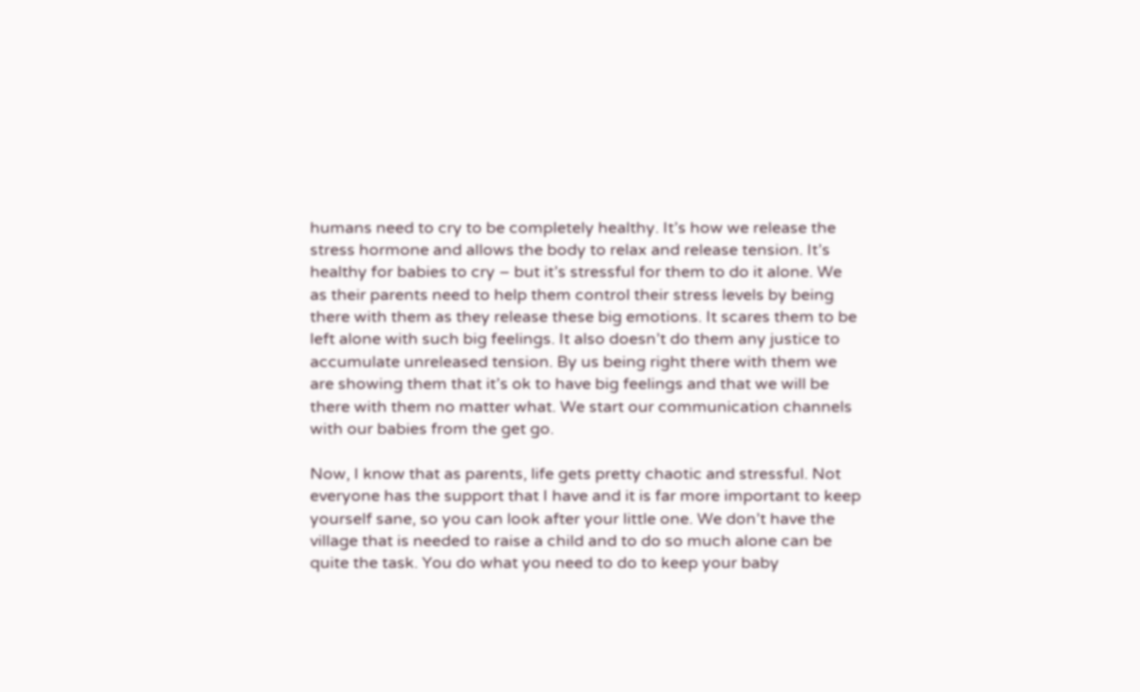humans need to cry to be completely healthy. It’s how we release the stress hormone and allows the body to relax and release tension. It’s healthy for babies to cry – but it’s stressful for them to do it alone. We as their parents need to help them control their stress levels by being there with them as they release these big emotions. It scares them to be left alone with such big feelings. It also doesn’t do them any justice to accumulate unreleased tension. By us being right there with them we are showing them that it’s ok to have big feelings and that we will be there with them no matter what. We start our communication channels with our babies from the get go.

Now, I know that as parents, life gets pretty chaotic and stressful. Not everyone has the support that I have and it is far more important to keep yourself sane, so you can look after your little one. We don’t have the village that is needed to raise a child and to do so much alone can be quite the task. You do what you need to do to keep your baby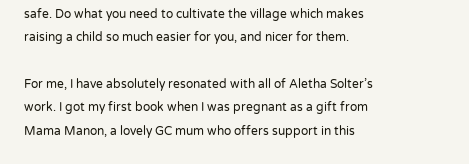safe. Do what you need to cultivate the village which makes raising a child so much easier for you, and nicer for them.

For me, I have absolutely resonated with all of Aletha Solter’s work. I got my first book when I was pregnant as a gift from Mama Manon, a lovely GC mum who offers support in this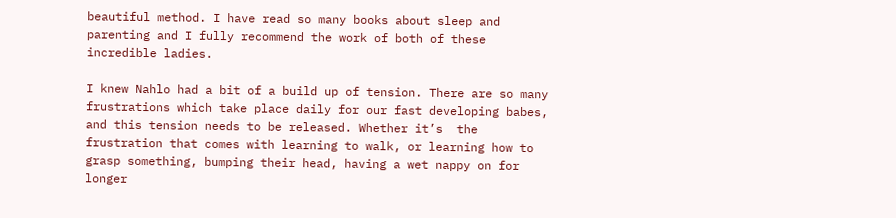beautiful method. I have read so many books about sleep and parenting and I fully recommend the work of both of these incredible ladies.

I knew Nahlo had a bit of a build up of tension. There are so many frustrations which take place daily for our fast developing babes, and this tension needs to be released. Whether it’s  the frustration that comes with learning to walk, or learning how to grasp something, bumping their head, having a wet nappy on for longer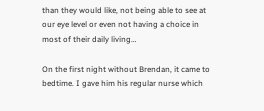than they would like, not being able to see at our eye level or even not having a choice in most of their daily living…

On the first night without Brendan, it came to bedtime. I gave him his regular nurse which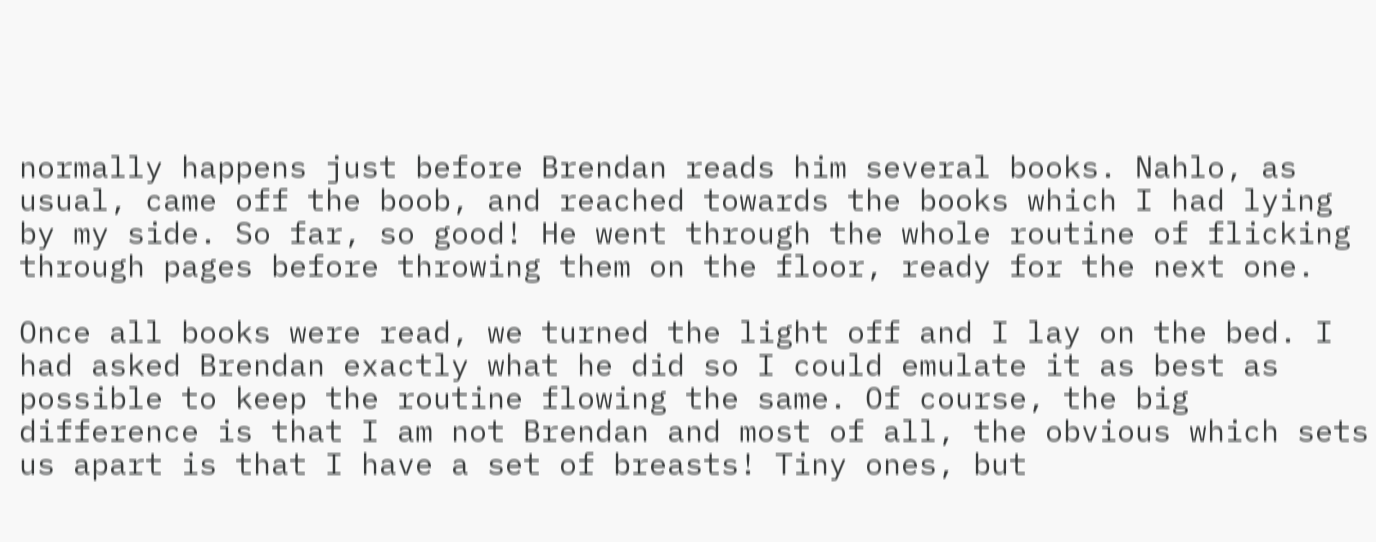normally happens just before Brendan reads him several books. Nahlo, as usual, came off the boob, and reached towards the books which I had lying by my side. So far, so good! He went through the whole routine of flicking through pages before throwing them on the floor, ready for the next one.

Once all books were read, we turned the light off and I lay on the bed. I had asked Brendan exactly what he did so I could emulate it as best as possible to keep the routine flowing the same. Of course, the big difference is that I am not Brendan and most of all, the obvious which sets us apart is that I have a set of breasts! Tiny ones, but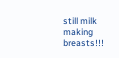still milk making breasts!!!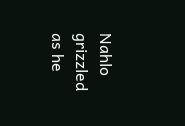Nahlo grizzled as he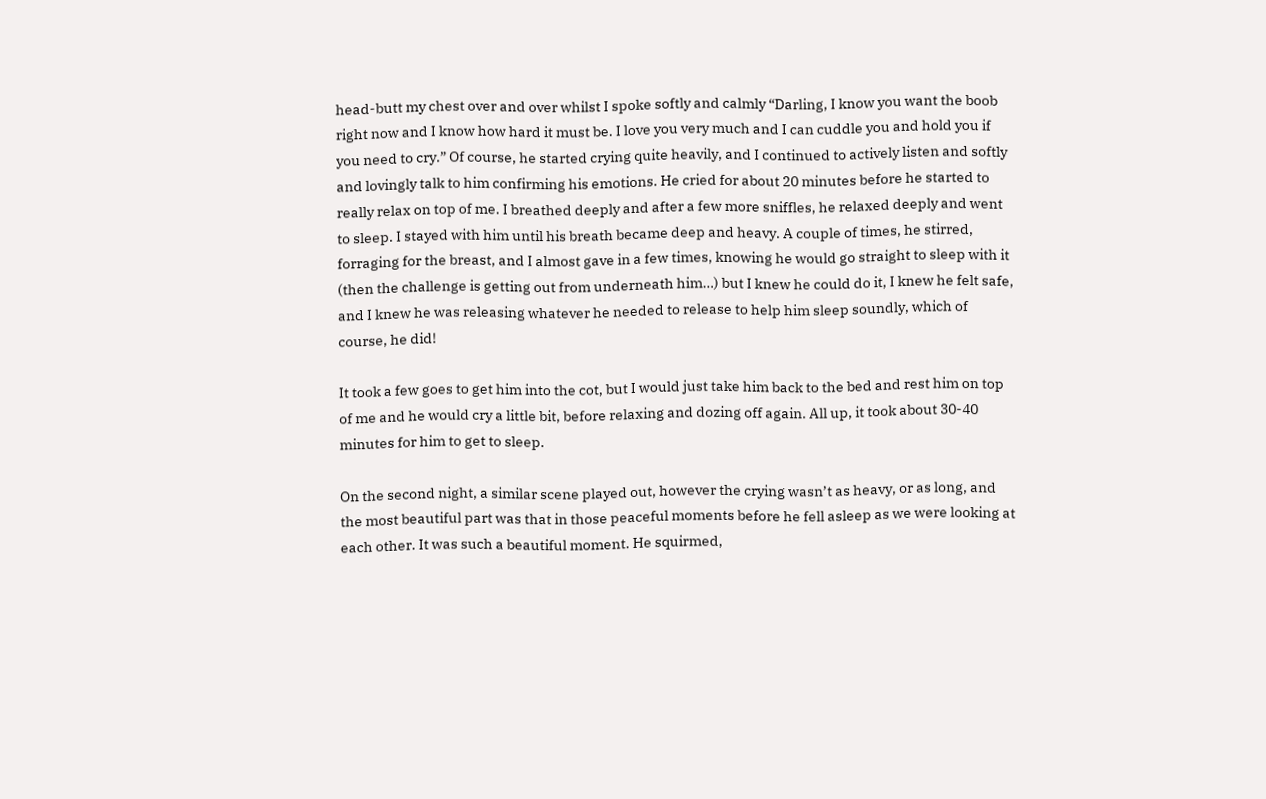head-butt my chest over and over whilst I spoke softly and calmly “Darling, I know you want the boob right now and I know how hard it must be. I love you very much and I can cuddle you and hold you if you need to cry.” Of course, he started crying quite heavily, and I continued to actively listen and softly and lovingly talk to him confirming his emotions. He cried for about 20 minutes before he started to really relax on top of me. I breathed deeply and after a few more sniffles, he relaxed deeply and went to sleep. I stayed with him until his breath became deep and heavy. A couple of times, he stirred, forraging for the breast, and I almost gave in a few times, knowing he would go straight to sleep with it (then the challenge is getting out from underneath him…) but I knew he could do it, I knew he felt safe, and I knew he was releasing whatever he needed to release to help him sleep soundly, which of course, he did!

It took a few goes to get him into the cot, but I would just take him back to the bed and rest him on top of me and he would cry a little bit, before relaxing and dozing off again. All up, it took about 30-40 minutes for him to get to sleep.

On the second night, a similar scene played out, however the crying wasn’t as heavy, or as long, and the most beautiful part was that in those peaceful moments before he fell asleep as we were looking at each other. It was such a beautiful moment. He squirmed,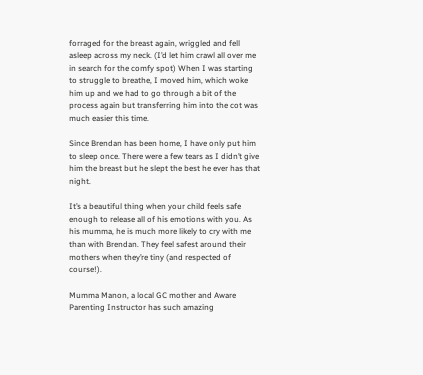forraged for the breast again, wriggled and fell asleep across my neck. (I’d let him crawl all over me in search for the comfy spot) When I was starting to struggle to breathe, I moved him, which woke him up and we had to go through a bit of the process again but transferring him into the cot was much easier this time.

Since Brendan has been home, I have only put him to sleep once. There were a few tears as I didn’t give him the breast but he slept the best he ever has that night.

It’s a beautiful thing when your child feels safe enough to release all of his emotions with you. As his mumma, he is much more likely to cry with me than with Brendan. They feel safest around their mothers when they’re tiny (and respected of course!).

Mumma Manon, a local GC mother and Aware Parenting Instructor has such amazing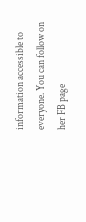information accessible to everyone. You can follow on her FB page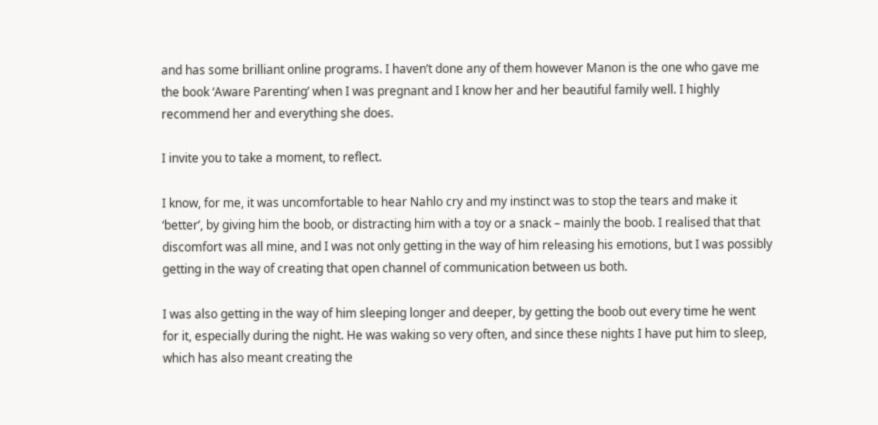and has some brilliant online programs. I haven’t done any of them however Manon is the one who gave me the book ‘Aware Parenting’ when I was pregnant and I know her and her beautiful family well. I highly recommend her and everything she does.

I invite you to take a moment, to reflect.

I know, for me, it was uncomfortable to hear Nahlo cry and my instinct was to stop the tears and make it ‘better’, by giving him the boob, or distracting him with a toy or a snack – mainly the boob. I realised that that discomfort was all mine, and I was not only getting in the way of him releasing his emotions, but I was possibly getting in the way of creating that open channel of communication between us both.

I was also getting in the way of him sleeping longer and deeper, by getting the boob out every time he went for it, especially during the night. He was waking so very often, and since these nights I have put him to sleep, which has also meant creating the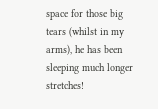space for those big tears (whilst in my arms), he has been sleeping much longer stretches!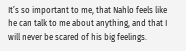It’s so important to me, that Nahlo feels like he can talk to me about anything, and that I will never be scared of his big feelings.